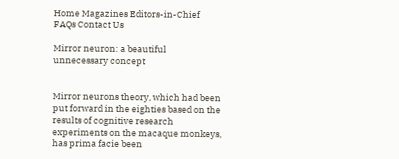Home Magazines Editors-in-Chief FAQs Contact Us

Mirror neuron: a beautiful unnecessary concept


Mirror neurons theory, which had been put forward in the eighties based on the results of cognitive research experiments on the macaque monkeys, has prima facie been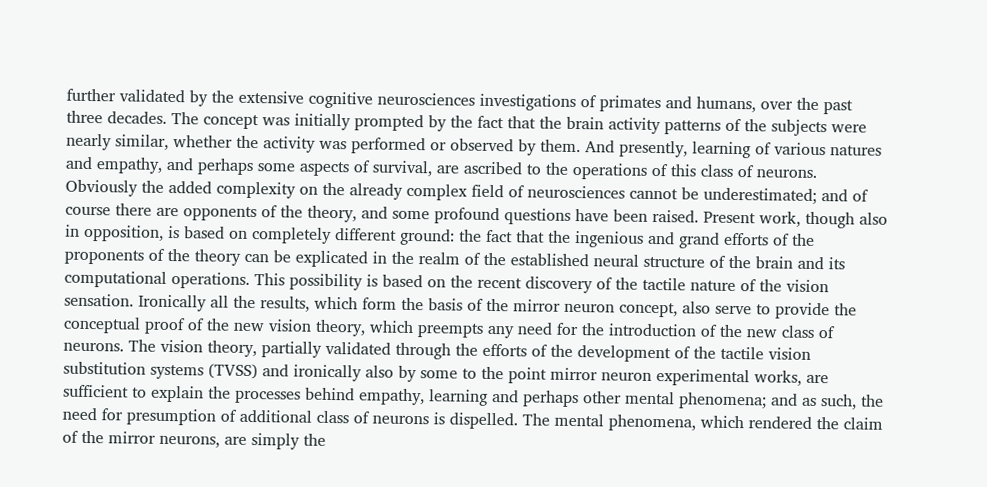further validated by the extensive cognitive neurosciences investigations of primates and humans, over the past three decades. The concept was initially prompted by the fact that the brain activity patterns of the subjects were nearly similar, whether the activity was performed or observed by them. And presently, learning of various natures and empathy, and perhaps some aspects of survival, are ascribed to the operations of this class of neurons. Obviously the added complexity on the already complex field of neurosciences cannot be underestimated; and of course there are opponents of the theory, and some profound questions have been raised. Present work, though also in opposition, is based on completely different ground: the fact that the ingenious and grand efforts of the proponents of the theory can be explicated in the realm of the established neural structure of the brain and its computational operations. This possibility is based on the recent discovery of the tactile nature of the vision sensation. Ironically all the results, which form the basis of the mirror neuron concept, also serve to provide the conceptual proof of the new vision theory, which preempts any need for the introduction of the new class of neurons. The vision theory, partially validated through the efforts of the development of the tactile vision substitution systems (TVSS) and ironically also by some to the point mirror neuron experimental works, are sufficient to explain the processes behind empathy, learning and perhaps other mental phenomena; and as such, the need for presumption of additional class of neurons is dispelled. The mental phenomena, which rendered the claim of the mirror neurons, are simply the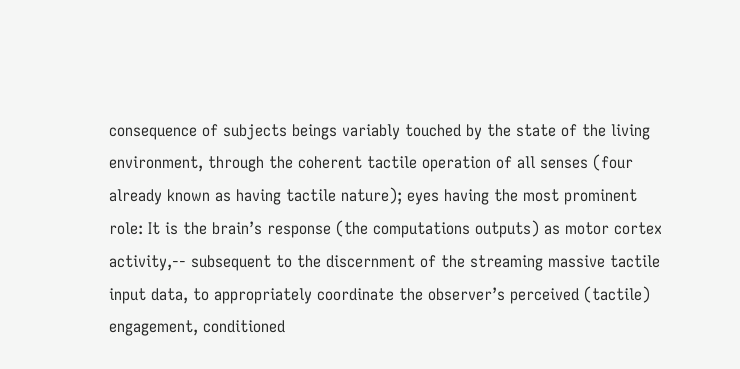consequence of subjects beings variably touched by the state of the living environment, through the coherent tactile operation of all senses (four already known as having tactile nature); eyes having the most prominent role: It is the brain’s response (the computations outputs) as motor cortex activity,-- subsequent to the discernment of the streaming massive tactile input data, to appropriately coordinate the observer’s perceived (tactile) engagement, conditioned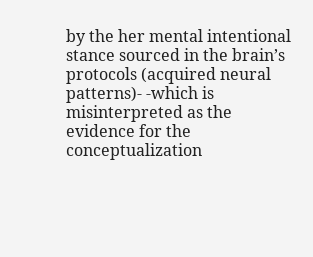by the her mental intentional stance sourced in the brain’s protocols (acquired neural patterns)- -which is misinterpreted as the evidence for the conceptualization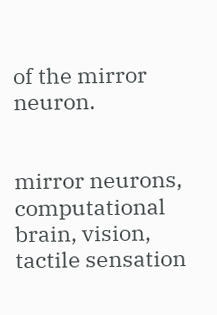of the mirror neuron.


mirror neurons, computational brain, vision, tactile sensation